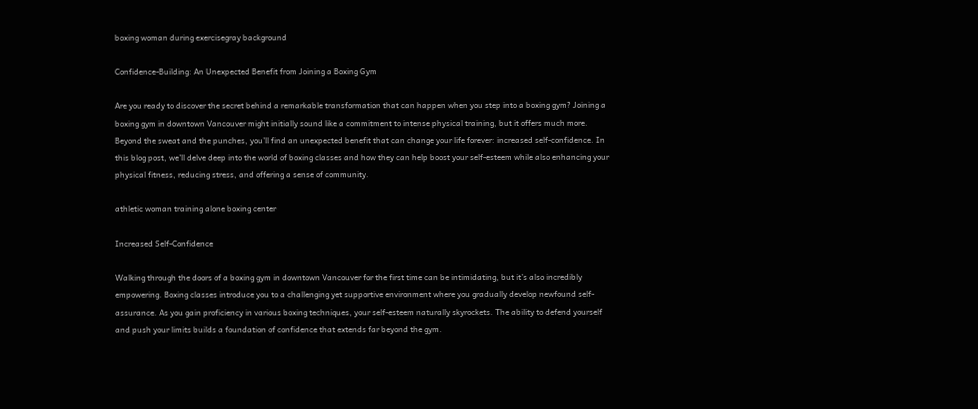boxing woman during exercisegray background

Confidence-Building: An Unexpected Benefit from Joining a Boxing Gym

Are you ready to discover the secret behind a remarkable transformation that can happen when you step into a boxing gym? Joining a boxing gym in downtown Vancouver might initially sound like a commitment to intense physical training, but it offers much more. Beyond the sweat and the punches, you’ll find an unexpected benefit that can change your life forever: increased self-confidence. In this blog post, we’ll delve deep into the world of boxing classes and how they can help boost your self-esteem while also enhancing your physical fitness, reducing stress, and offering a sense of community.

athletic woman training alone boxing center

Increased Self-Confidence

Walking through the doors of a boxing gym in downtown Vancouver for the first time can be intimidating, but it’s also incredibly empowering. Boxing classes introduce you to a challenging yet supportive environment where you gradually develop newfound self-assurance. As you gain proficiency in various boxing techniques, your self-esteem naturally skyrockets. The ability to defend yourself and push your limits builds a foundation of confidence that extends far beyond the gym.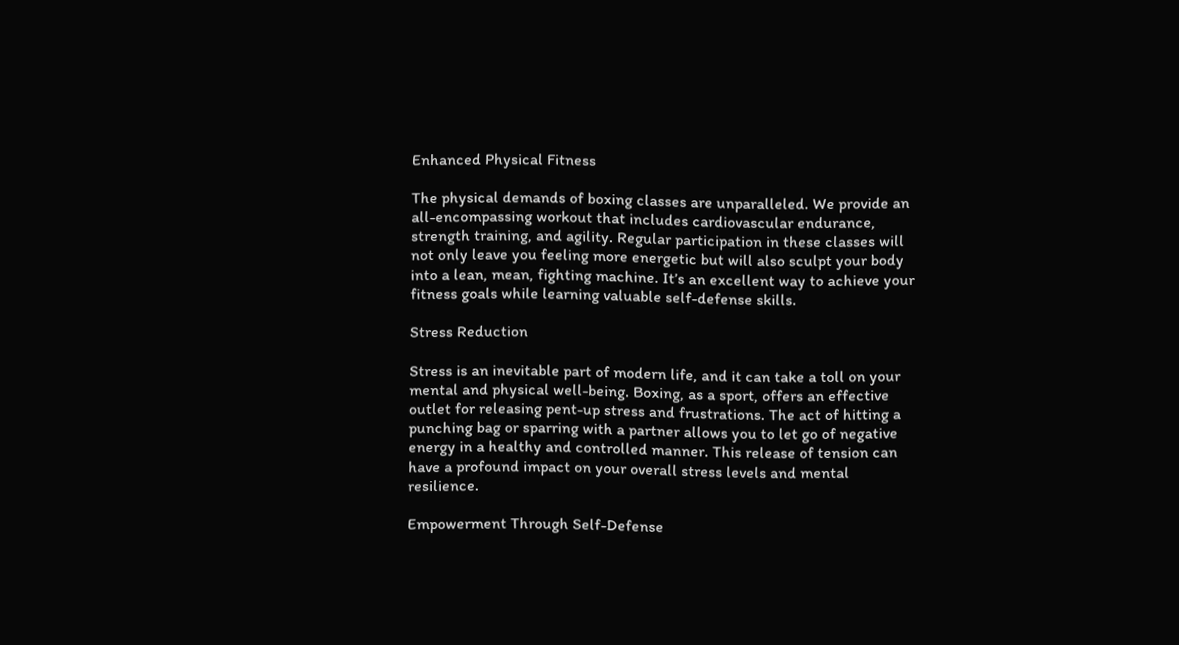Enhanced Physical Fitness

The physical demands of boxing classes are unparalleled. We provide an all-encompassing workout that includes cardiovascular endurance, strength training, and agility. Regular participation in these classes will not only leave you feeling more energetic but will also sculpt your body into a lean, mean, fighting machine. It’s an excellent way to achieve your fitness goals while learning valuable self-defense skills.

Stress Reduction

Stress is an inevitable part of modern life, and it can take a toll on your mental and physical well-being. Boxing, as a sport, offers an effective outlet for releasing pent-up stress and frustrations. The act of hitting a punching bag or sparring with a partner allows you to let go of negative energy in a healthy and controlled manner. This release of tension can have a profound impact on your overall stress levels and mental resilience.

Empowerment Through Self-Defense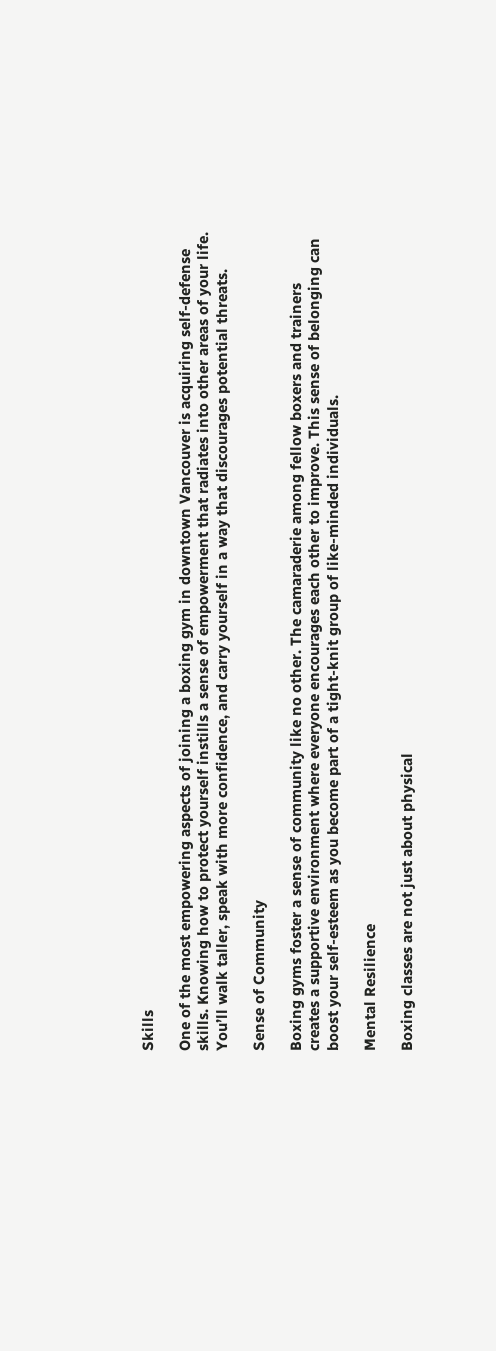Skills

One of the most empowering aspects of joining a boxing gym in downtown Vancouver is acquiring self-defense skills. Knowing how to protect yourself instills a sense of empowerment that radiates into other areas of your life. You’ll walk taller, speak with more confidence, and carry yourself in a way that discourages potential threats.

Sense of Community

Boxing gyms foster a sense of community like no other. The camaraderie among fellow boxers and trainers creates a supportive environment where everyone encourages each other to improve. This sense of belonging can boost your self-esteem as you become part of a tight-knit group of like-minded individuals.

Mental Resilience

Boxing classes are not just about physical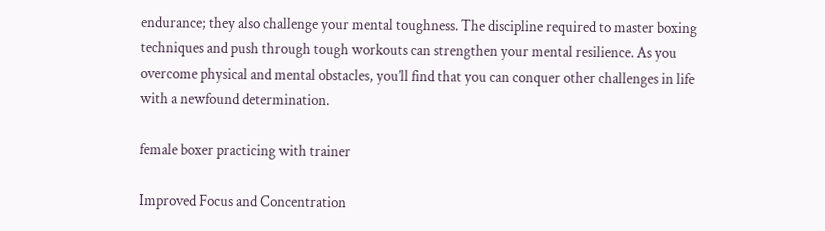endurance; they also challenge your mental toughness. The discipline required to master boxing techniques and push through tough workouts can strengthen your mental resilience. As you overcome physical and mental obstacles, you’ll find that you can conquer other challenges in life with a newfound determination.

female boxer practicing with trainer

Improved Focus and Concentration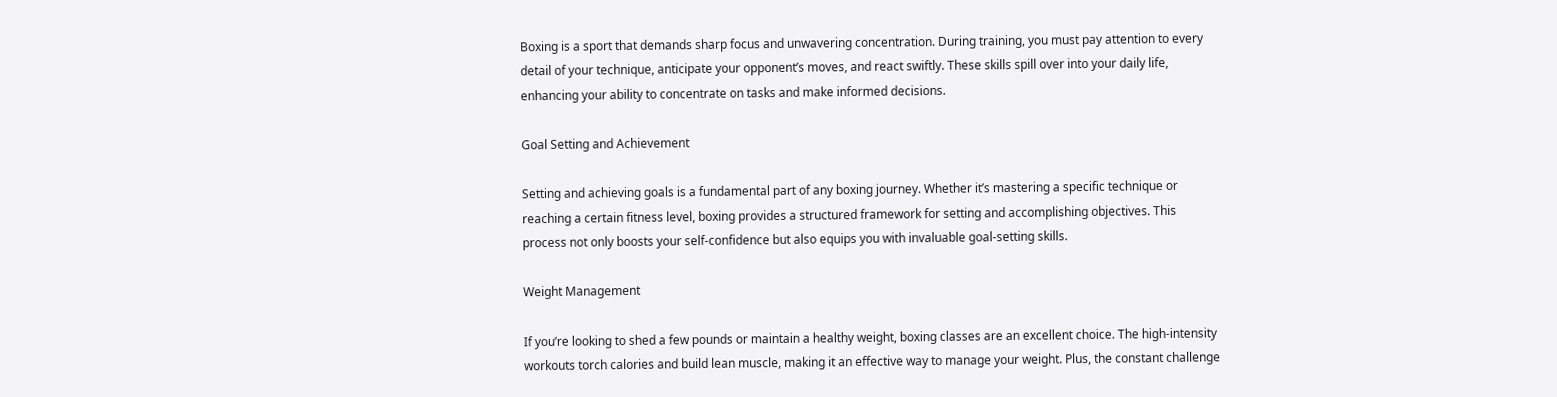Boxing is a sport that demands sharp focus and unwavering concentration. During training, you must pay attention to every detail of your technique, anticipate your opponent’s moves, and react swiftly. These skills spill over into your daily life, enhancing your ability to concentrate on tasks and make informed decisions.

Goal Setting and Achievement

Setting and achieving goals is a fundamental part of any boxing journey. Whether it’s mastering a specific technique or reaching a certain fitness level, boxing provides a structured framework for setting and accomplishing objectives. This process not only boosts your self-confidence but also equips you with invaluable goal-setting skills.

Weight Management

If you’re looking to shed a few pounds or maintain a healthy weight, boxing classes are an excellent choice. The high-intensity workouts torch calories and build lean muscle, making it an effective way to manage your weight. Plus, the constant challenge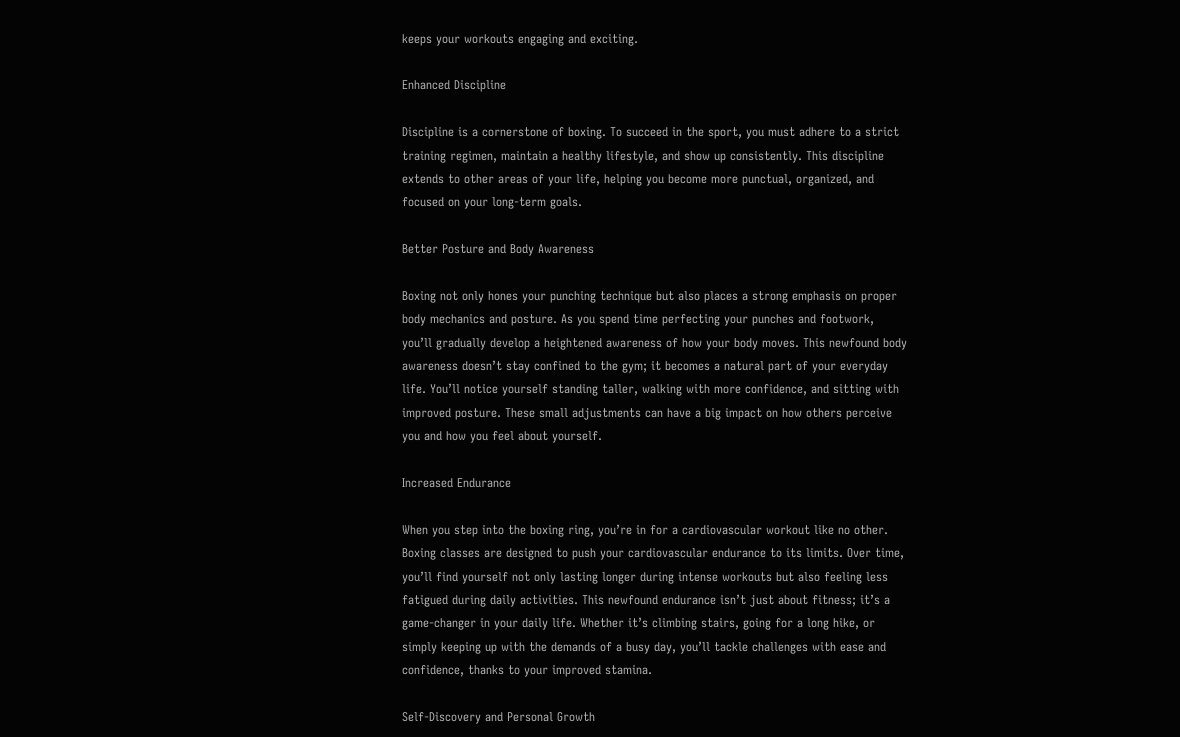keeps your workouts engaging and exciting.

Enhanced Discipline

Discipline is a cornerstone of boxing. To succeed in the sport, you must adhere to a strict training regimen, maintain a healthy lifestyle, and show up consistently. This discipline extends to other areas of your life, helping you become more punctual, organized, and focused on your long-term goals.

Better Posture and Body Awareness

Boxing not only hones your punching technique but also places a strong emphasis on proper body mechanics and posture. As you spend time perfecting your punches and footwork, you’ll gradually develop a heightened awareness of how your body moves. This newfound body awareness doesn’t stay confined to the gym; it becomes a natural part of your everyday life. You’ll notice yourself standing taller, walking with more confidence, and sitting with improved posture. These small adjustments can have a big impact on how others perceive you and how you feel about yourself.

Increased Endurance

When you step into the boxing ring, you’re in for a cardiovascular workout like no other. Boxing classes are designed to push your cardiovascular endurance to its limits. Over time, you’ll find yourself not only lasting longer during intense workouts but also feeling less fatigued during daily activities. This newfound endurance isn’t just about fitness; it’s a game-changer in your daily life. Whether it’s climbing stairs, going for a long hike, or simply keeping up with the demands of a busy day, you’ll tackle challenges with ease and confidence, thanks to your improved stamina.

Self-Discovery and Personal Growth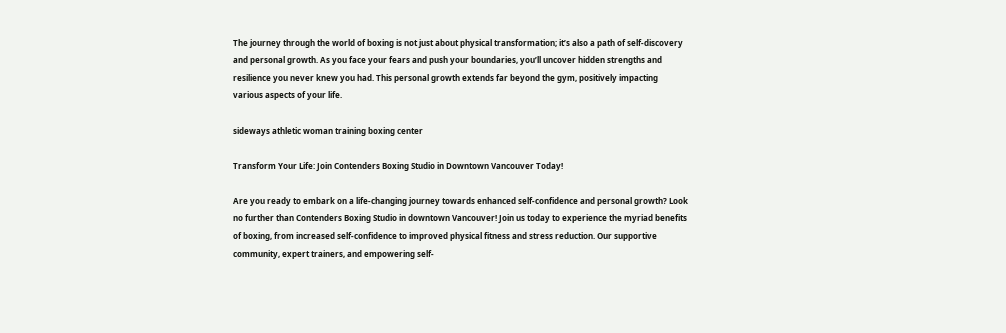The journey through the world of boxing is not just about physical transformation; it’s also a path of self-discovery and personal growth. As you face your fears and push your boundaries, you’ll uncover hidden strengths and resilience you never knew you had. This personal growth extends far beyond the gym, positively impacting various aspects of your life.

sideways athletic woman training boxing center

Transform Your Life: Join Contenders Boxing Studio in Downtown Vancouver Today!

Are you ready to embark on a life-changing journey towards enhanced self-confidence and personal growth? Look no further than Contenders Boxing Studio in downtown Vancouver! Join us today to experience the myriad benefits of boxing, from increased self-confidence to improved physical fitness and stress reduction. Our supportive community, expert trainers, and empowering self-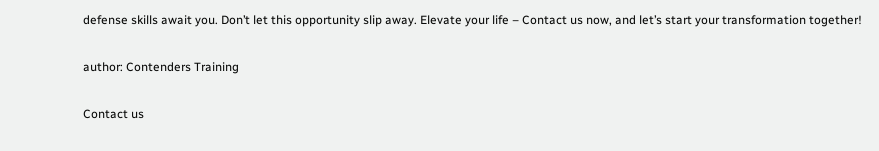defense skills await you. Don’t let this opportunity slip away. Elevate your life – Contact us now, and let’s start your transformation together!

author: Contenders Training

Contact us